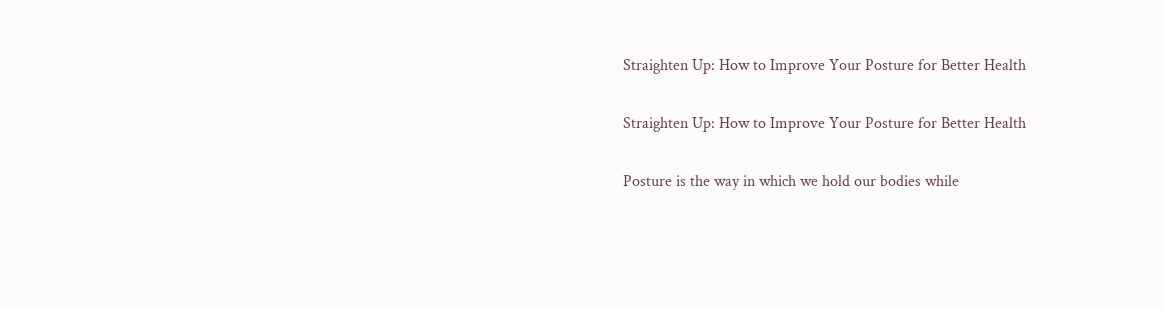Straighten Up: How to Improve Your Posture for Better Health

Straighten Up: How to Improve Your Posture for Better Health

Posture is the way in which we hold our bodies while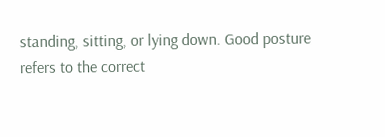standing, sitting, or lying down. Good posture refers to the correct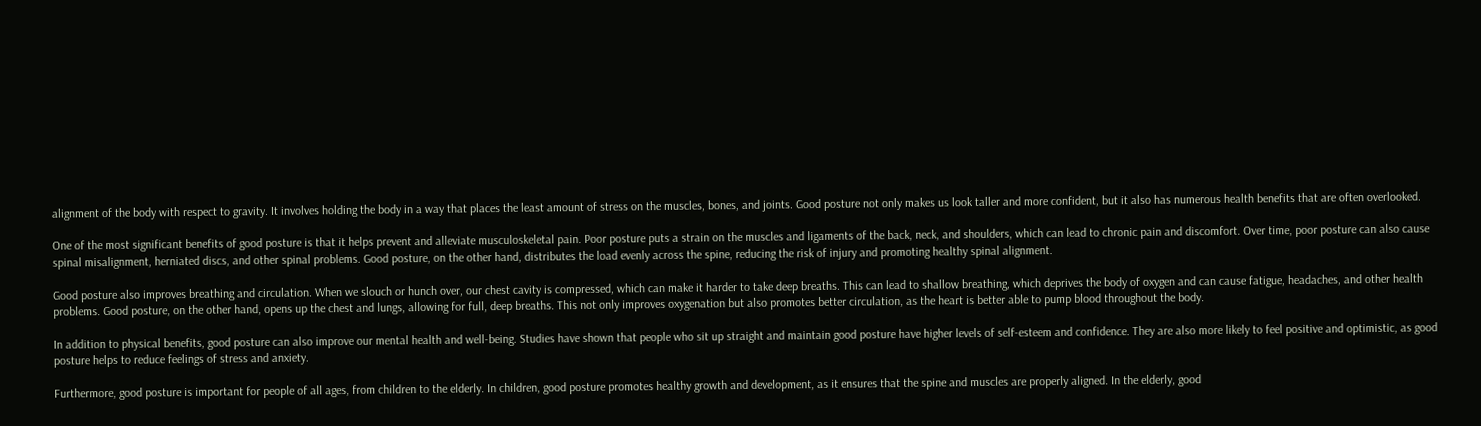alignment of the body with respect to gravity. It involves holding the body in a way that places the least amount of stress on the muscles, bones, and joints. Good posture not only makes us look taller and more confident, but it also has numerous health benefits that are often overlooked.

One of the most significant benefits of good posture is that it helps prevent and alleviate musculoskeletal pain. Poor posture puts a strain on the muscles and ligaments of the back, neck, and shoulders, which can lead to chronic pain and discomfort. Over time, poor posture can also cause spinal misalignment, herniated discs, and other spinal problems. Good posture, on the other hand, distributes the load evenly across the spine, reducing the risk of injury and promoting healthy spinal alignment.

Good posture also improves breathing and circulation. When we slouch or hunch over, our chest cavity is compressed, which can make it harder to take deep breaths. This can lead to shallow breathing, which deprives the body of oxygen and can cause fatigue, headaches, and other health problems. Good posture, on the other hand, opens up the chest and lungs, allowing for full, deep breaths. This not only improves oxygenation but also promotes better circulation, as the heart is better able to pump blood throughout the body.

In addition to physical benefits, good posture can also improve our mental health and well-being. Studies have shown that people who sit up straight and maintain good posture have higher levels of self-esteem and confidence. They are also more likely to feel positive and optimistic, as good posture helps to reduce feelings of stress and anxiety.

Furthermore, good posture is important for people of all ages, from children to the elderly. In children, good posture promotes healthy growth and development, as it ensures that the spine and muscles are properly aligned. In the elderly, good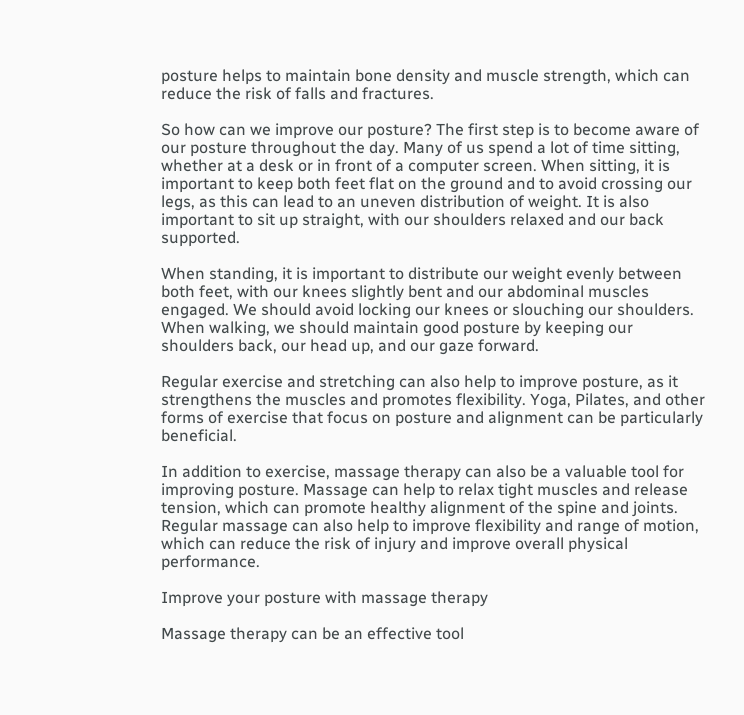posture helps to maintain bone density and muscle strength, which can reduce the risk of falls and fractures.

So how can we improve our posture? The first step is to become aware of our posture throughout the day. Many of us spend a lot of time sitting, whether at a desk or in front of a computer screen. When sitting, it is important to keep both feet flat on the ground and to avoid crossing our legs, as this can lead to an uneven distribution of weight. It is also important to sit up straight, with our shoulders relaxed and our back supported.

When standing, it is important to distribute our weight evenly between both feet, with our knees slightly bent and our abdominal muscles engaged. We should avoid locking our knees or slouching our shoulders. When walking, we should maintain good posture by keeping our shoulders back, our head up, and our gaze forward.

Regular exercise and stretching can also help to improve posture, as it strengthens the muscles and promotes flexibility. Yoga, Pilates, and other forms of exercise that focus on posture and alignment can be particularly beneficial.

In addition to exercise, massage therapy can also be a valuable tool for improving posture. Massage can help to relax tight muscles and release tension, which can promote healthy alignment of the spine and joints. Regular massage can also help to improve flexibility and range of motion, which can reduce the risk of injury and improve overall physical performance.

Improve your posture with massage therapy

Massage therapy can be an effective tool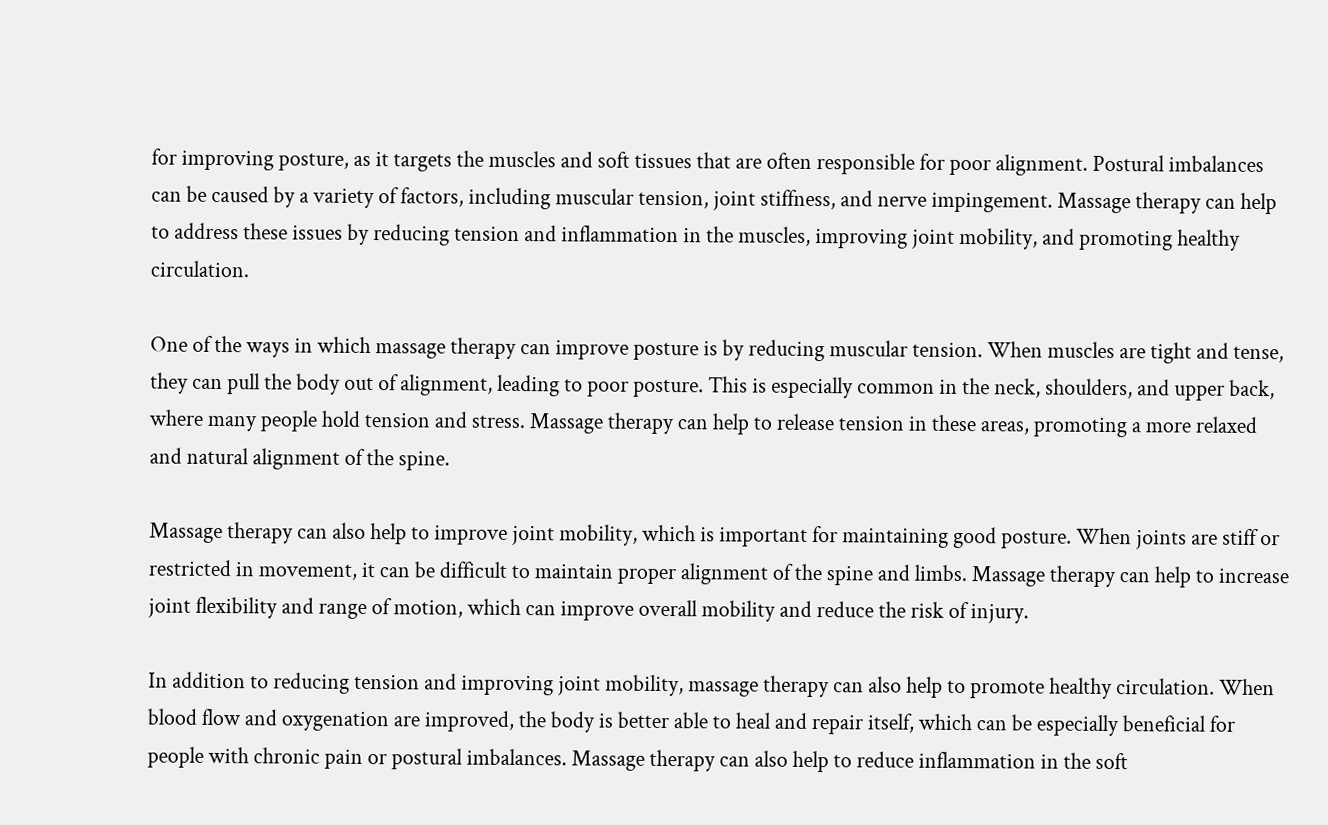for improving posture, as it targets the muscles and soft tissues that are often responsible for poor alignment. Postural imbalances can be caused by a variety of factors, including muscular tension, joint stiffness, and nerve impingement. Massage therapy can help to address these issues by reducing tension and inflammation in the muscles, improving joint mobility, and promoting healthy circulation.

One of the ways in which massage therapy can improve posture is by reducing muscular tension. When muscles are tight and tense, they can pull the body out of alignment, leading to poor posture. This is especially common in the neck, shoulders, and upper back, where many people hold tension and stress. Massage therapy can help to release tension in these areas, promoting a more relaxed and natural alignment of the spine.

Massage therapy can also help to improve joint mobility, which is important for maintaining good posture. When joints are stiff or restricted in movement, it can be difficult to maintain proper alignment of the spine and limbs. Massage therapy can help to increase joint flexibility and range of motion, which can improve overall mobility and reduce the risk of injury.

In addition to reducing tension and improving joint mobility, massage therapy can also help to promote healthy circulation. When blood flow and oxygenation are improved, the body is better able to heal and repair itself, which can be especially beneficial for people with chronic pain or postural imbalances. Massage therapy can also help to reduce inflammation in the soft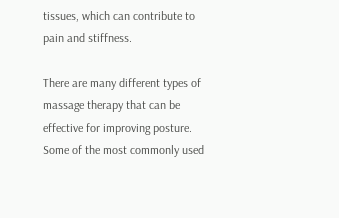tissues, which can contribute to pain and stiffness.

There are many different types of massage therapy that can be effective for improving posture. Some of the most commonly used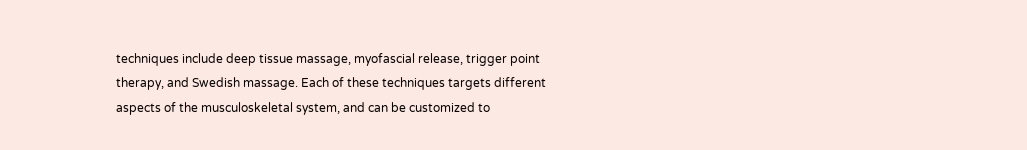techniques include deep tissue massage, myofascial release, trigger point therapy, and Swedish massage. Each of these techniques targets different aspects of the musculoskeletal system, and can be customized to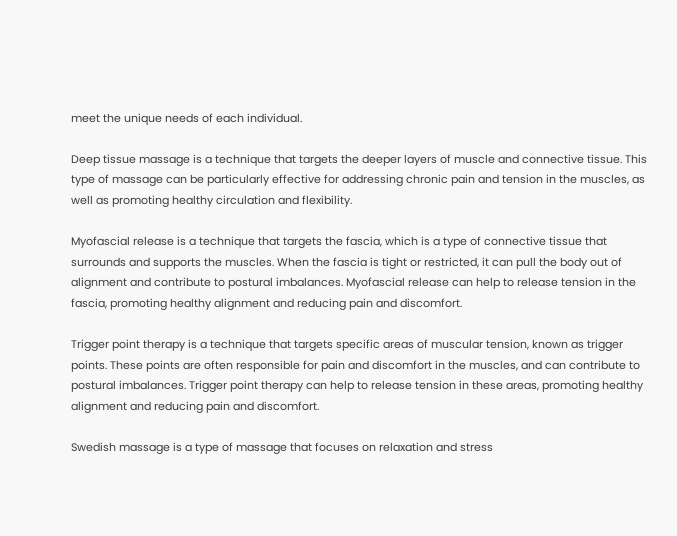meet the unique needs of each individual.

Deep tissue massage is a technique that targets the deeper layers of muscle and connective tissue. This type of massage can be particularly effective for addressing chronic pain and tension in the muscles, as well as promoting healthy circulation and flexibility.

Myofascial release is a technique that targets the fascia, which is a type of connective tissue that surrounds and supports the muscles. When the fascia is tight or restricted, it can pull the body out of alignment and contribute to postural imbalances. Myofascial release can help to release tension in the fascia, promoting healthy alignment and reducing pain and discomfort.

Trigger point therapy is a technique that targets specific areas of muscular tension, known as trigger points. These points are often responsible for pain and discomfort in the muscles, and can contribute to postural imbalances. Trigger point therapy can help to release tension in these areas, promoting healthy alignment and reducing pain and discomfort.

Swedish massage is a type of massage that focuses on relaxation and stress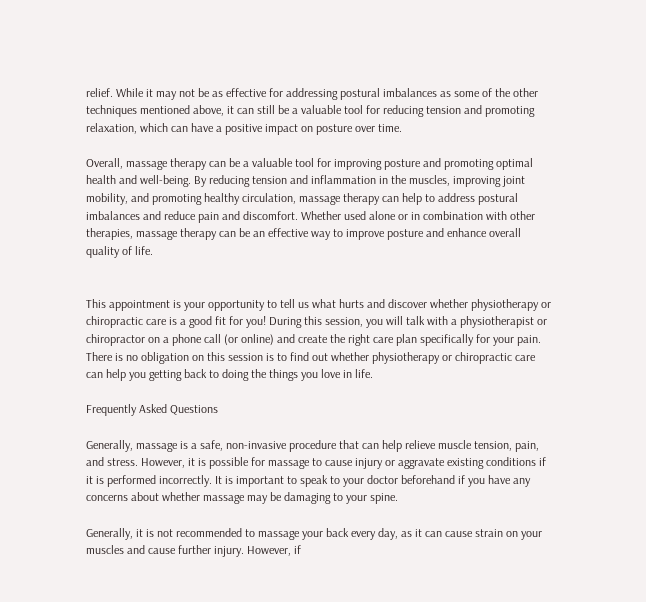relief. While it may not be as effective for addressing postural imbalances as some of the other techniques mentioned above, it can still be a valuable tool for reducing tension and promoting relaxation, which can have a positive impact on posture over time.

Overall, massage therapy can be a valuable tool for improving posture and promoting optimal health and well-being. By reducing tension and inflammation in the muscles, improving joint mobility, and promoting healthy circulation, massage therapy can help to address postural imbalances and reduce pain and discomfort. Whether used alone or in combination with other therapies, massage therapy can be an effective way to improve posture and enhance overall quality of life.


This appointment is your opportunity to tell us what hurts and discover whether physiotherapy or chiropractic care is a good fit for you! During this session, you will talk with a physiotherapist or chiropractor on a phone call (or online) and create the right care plan specifically for your pain. There is no obligation on this session is to find out whether physiotherapy or chiropractic care can help you getting back to doing the things you love in life.

Frequently Asked Questions

Generally, massage is a safe, non-invasive procedure that can help relieve muscle tension, pain, and stress. However, it is possible for massage to cause injury or aggravate existing conditions if it is performed incorrectly. It is important to speak to your doctor beforehand if you have any concerns about whether massage may be damaging to your spine.

Generally, it is not recommended to massage your back every day, as it can cause strain on your muscles and cause further injury. However, if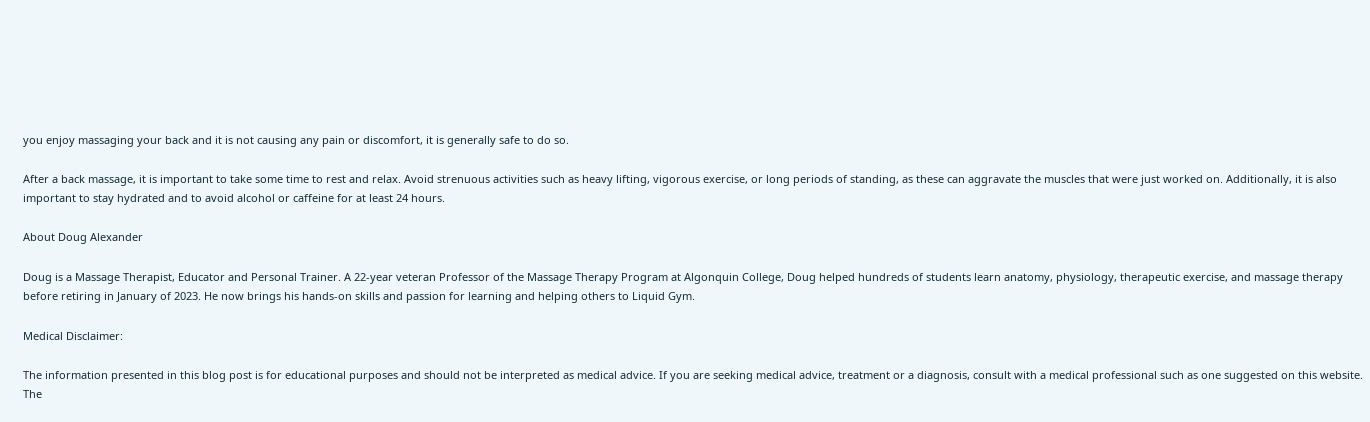you enjoy massaging your back and it is not causing any pain or discomfort, it is generally safe to do so.

After a back massage, it is important to take some time to rest and relax. Avoid strenuous activities such as heavy lifting, vigorous exercise, or long periods of standing, as these can aggravate the muscles that were just worked on. Additionally, it is also important to stay hydrated and to avoid alcohol or caffeine for at least 24 hours.

About Doug Alexander

Doug is a Massage Therapist, Educator and Personal Trainer. A 22-year veteran Professor of the Massage Therapy Program at Algonquin College, Doug helped hundreds of students learn anatomy, physiology, therapeutic exercise, and massage therapy before retiring in January of 2023. He now brings his hands-on skills and passion for learning and helping others to Liquid Gym.

Medical Disclaimer:

The information presented in this blog post is for educational purposes and should not be interpreted as medical advice. If you are seeking medical advice, treatment or a diagnosis, consult with a medical professional such as one suggested on this website. The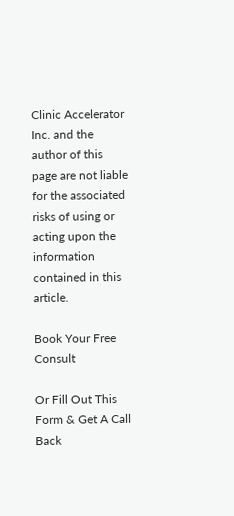Clinic Accelerator Inc. and the author of this page are not liable for the associated risks of using or acting upon the information contained in this article.

Book Your Free Consult

Or Fill Out This Form & Get A Call Back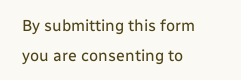By submitting this form you are consenting to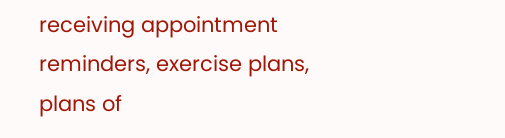receiving appointment reminders, exercise plans, plans of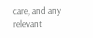care, and any relevant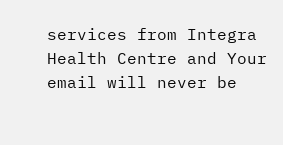services from Integra Health Centre and Your email will never be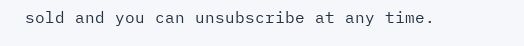sold and you can unsubscribe at any time.